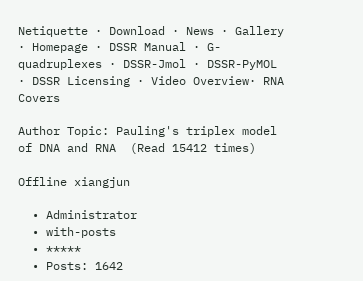Netiquette · Download · News · Gallery · Homepage · DSSR Manual · G-quadruplexes · DSSR-Jmol · DSSR-PyMOL · DSSR Licensing · Video Overview· RNA Covers

Author Topic: Pauling's triplex model of DNA and RNA  (Read 15412 times)

Offline xiangjun

  • Administrator
  • with-posts
  • *****
  • Posts: 1642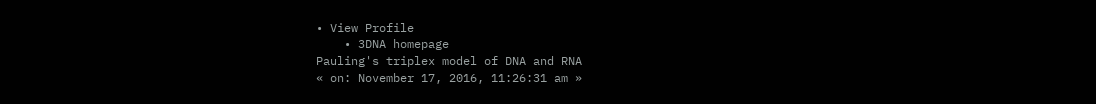• View Profile
    • 3DNA homepage
Pauling's triplex model of DNA and RNA
« on: November 17, 2016, 11:26:31 am »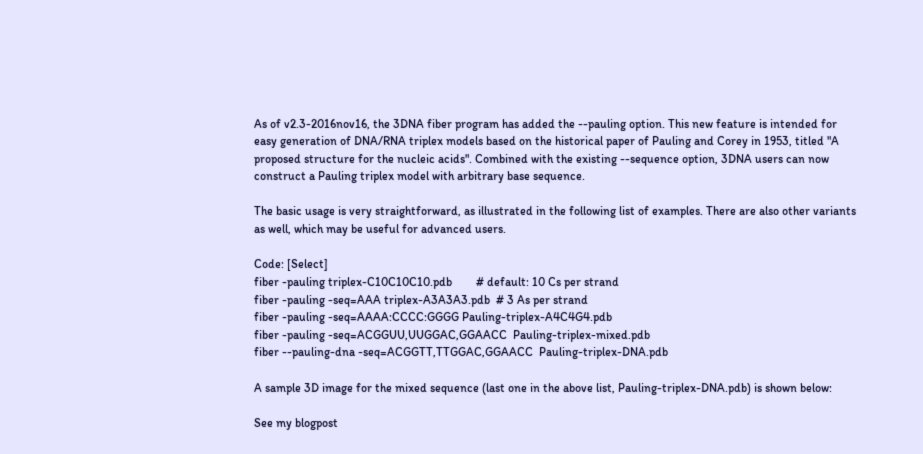As of v2.3-2016nov16, the 3DNA fiber program has added the --pauling option. This new feature is intended for easy generation of DNA/RNA triplex models based on the historical paper of Pauling and Corey in 1953, titled "A proposed structure for the nucleic acids". Combined with the existing --sequence option, 3DNA users can now construct a Pauling triplex model with arbitrary base sequence.

The basic usage is very straightforward, as illustrated in the following list of examples. There are also other variants as well, which may be useful for advanced users.

Code: [Select]
fiber -pauling triplex-C10C10C10.pdb        # default: 10 Cs per strand
fiber -pauling -seq=AAA triplex-A3A3A3.pdb  # 3 As per strand
fiber -pauling -seq=AAAA:CCCC:GGGG Pauling-triplex-A4C4G4.pdb
fiber -pauling -seq=ACGGUU,UUGGAC,GGAACC  Pauling-triplex-mixed.pdb
fiber --pauling-dna -seq=ACGGTT,TTGGAC,GGAACC  Pauling-triplex-DNA.pdb

A sample 3D image for the mixed sequence (last one in the above list, Pauling-triplex-DNA.pdb) is shown below:

See my blogpost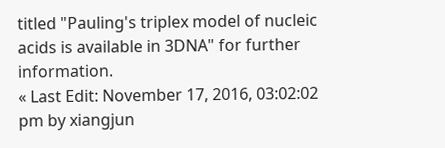titled "Pauling's triplex model of nucleic acids is available in 3DNA" for further information.
« Last Edit: November 17, 2016, 03:02:02 pm by xiangjun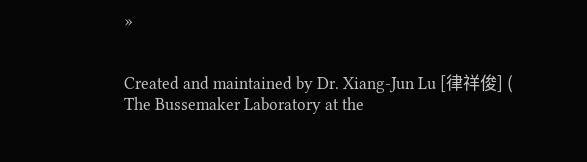»


Created and maintained by Dr. Xiang-Jun Lu [律祥俊] (
The Bussemaker Laboratory at the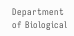Department of Biological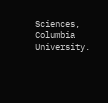Sciences, Columbia University.